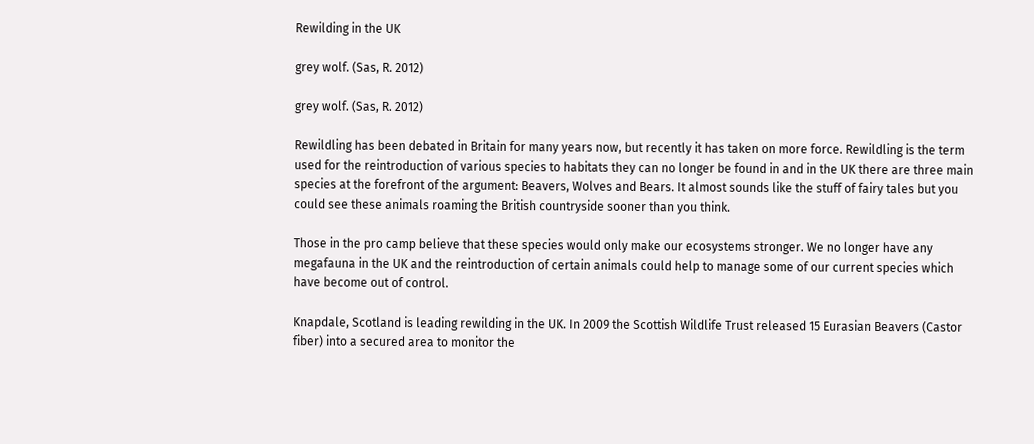Rewilding in the UK

grey wolf. (Sas, R. 2012)

grey wolf. (Sas, R. 2012)

Rewildling has been debated in Britain for many years now, but recently it has taken on more force. Rewildling is the term used for the reintroduction of various species to habitats they can no longer be found in and in the UK there are three main species at the forefront of the argument: Beavers, Wolves and Bears. It almost sounds like the stuff of fairy tales but you could see these animals roaming the British countryside sooner than you think.

Those in the pro camp believe that these species would only make our ecosystems stronger. We no longer have any megafauna in the UK and the reintroduction of certain animals could help to manage some of our current species which have become out of control.

Knapdale, Scotland is leading rewilding in the UK. In 2009 the Scottish Wildlife Trust released 15 Eurasian Beavers (Castor fiber) into a secured area to monitor the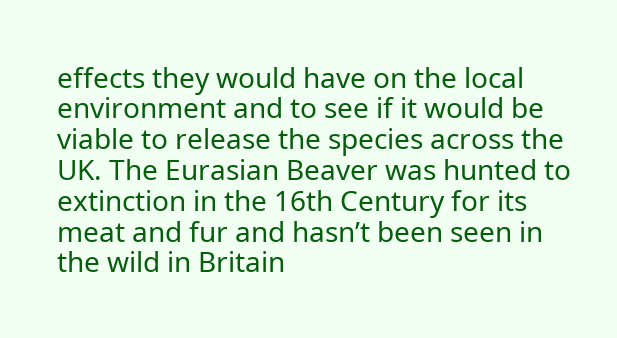effects they would have on the local environment and to see if it would be viable to release the species across the UK. The Eurasian Beaver was hunted to extinction in the 16th Century for its meat and fur and hasn’t been seen in the wild in Britain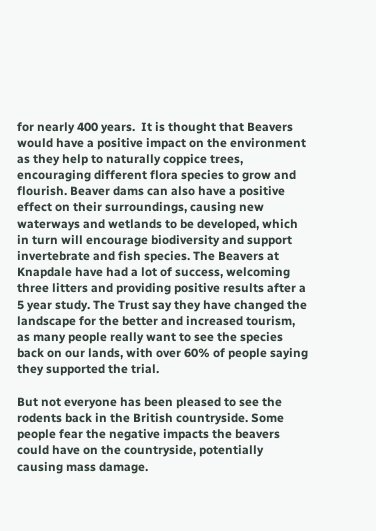for nearly 400 years.  It is thought that Beavers would have a positive impact on the environment as they help to naturally coppice trees, encouraging different flora species to grow and flourish. Beaver dams can also have a positive effect on their surroundings, causing new waterways and wetlands to be developed, which in turn will encourage biodiversity and support invertebrate and fish species. The Beavers at Knapdale have had a lot of success, welcoming three litters and providing positive results after a 5 year study. The Trust say they have changed the landscape for the better and increased tourism, as many people really want to see the species back on our lands, with over 60% of people saying they supported the trial.

But not everyone has been pleased to see the rodents back in the British countryside. Some people fear the negative impacts the beavers could have on the countryside, potentially causing mass damage.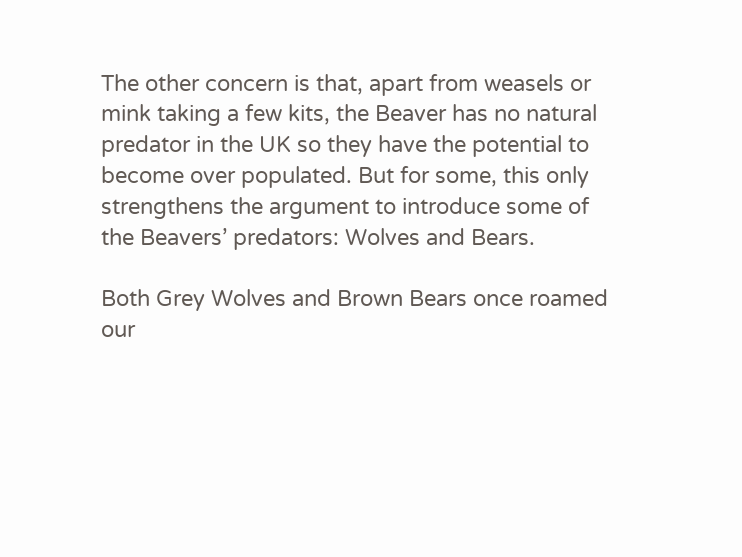The other concern is that, apart from weasels or mink taking a few kits, the Beaver has no natural predator in the UK so they have the potential to become over populated. But for some, this only strengthens the argument to introduce some of the Beavers’ predators: Wolves and Bears.

Both Grey Wolves and Brown Bears once roamed our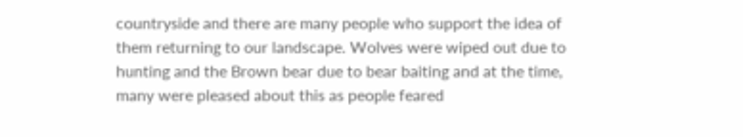countryside and there are many people who support the idea of them returning to our landscape. Wolves were wiped out due to hunting and the Brown bear due to bear baiting and at the time, many were pleased about this as people feared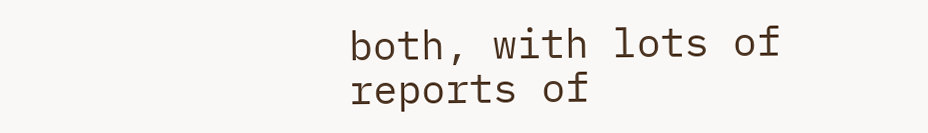both, with lots of reports of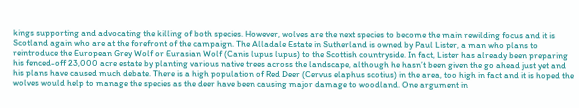kings supporting and advocating the killing of both species. However, wolves are the next species to become the main rewilding focus and it is Scotland again who are at the forefront of the campaign. The Alladale Estate in Sutherland is owned by Paul Lister, a man who plans to reintroduce the European Grey Wolf or Eurasian Wolf (Canis lupus lupus) to the Scottish countryside. In fact, Lister has already been preparing his fenced-off 23,000 acre estate by planting various native trees across the landscape, although he hasn’t been given the go ahead just yet and his plans have caused much debate. There is a high population of Red Deer (Cervus elaphus scotius) in the area, too high in fact and it is hoped the wolves would help to manage the species as the deer have been causing major damage to woodland. One argument in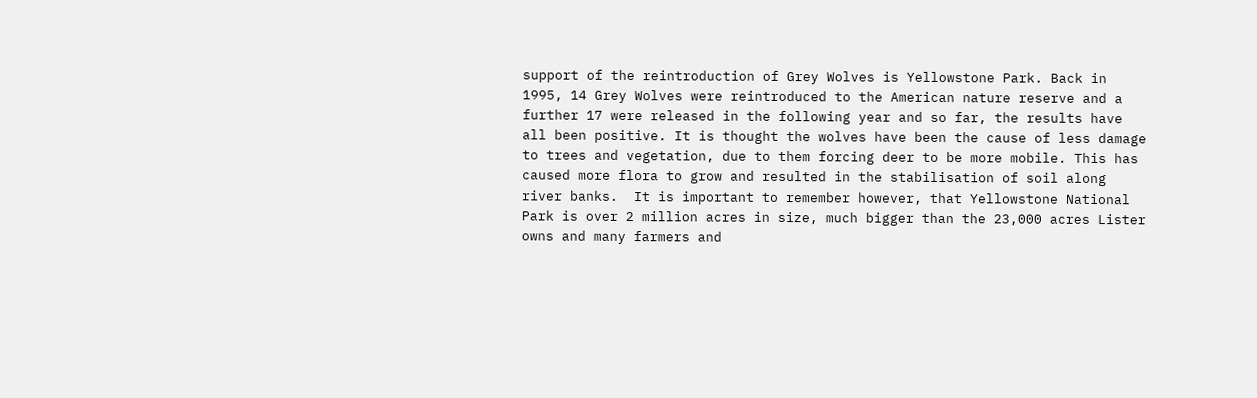support of the reintroduction of Grey Wolves is Yellowstone Park. Back in 1995, 14 Grey Wolves were reintroduced to the American nature reserve and a further 17 were released in the following year and so far, the results have all been positive. It is thought the wolves have been the cause of less damage to trees and vegetation, due to them forcing deer to be more mobile. This has caused more flora to grow and resulted in the stabilisation of soil along river banks.  It is important to remember however, that Yellowstone National Park is over 2 million acres in size, much bigger than the 23,000 acres Lister owns and many farmers and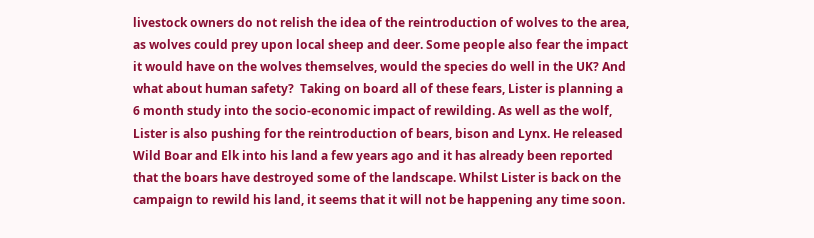livestock owners do not relish the idea of the reintroduction of wolves to the area, as wolves could prey upon local sheep and deer. Some people also fear the impact it would have on the wolves themselves, would the species do well in the UK? And what about human safety?  Taking on board all of these fears, Lister is planning a 6 month study into the socio-economic impact of rewilding. As well as the wolf, Lister is also pushing for the reintroduction of bears, bison and Lynx. He released Wild Boar and Elk into his land a few years ago and it has already been reported that the boars have destroyed some of the landscape. Whilst Lister is back on the campaign to rewild his land, it seems that it will not be happening any time soon.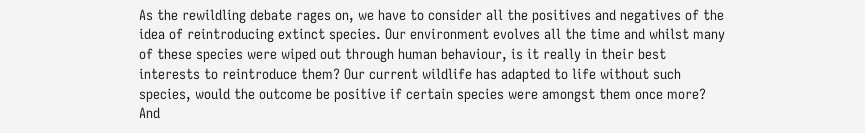As the rewildling debate rages on, we have to consider all the positives and negatives of the idea of reintroducing extinct species. Our environment evolves all the time and whilst many of these species were wiped out through human behaviour, is it really in their best interests to reintroduce them? Our current wildlife has adapted to life without such species, would the outcome be positive if certain species were amongst them once more? And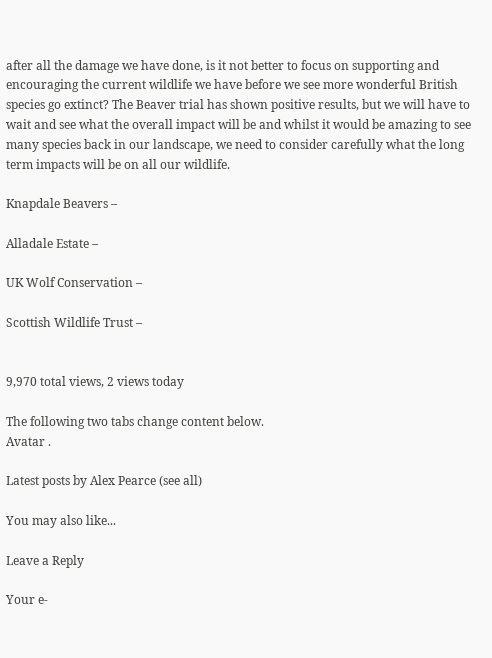after all the damage we have done, is it not better to focus on supporting and encouraging the current wildlife we have before we see more wonderful British species go extinct? The Beaver trial has shown positive results, but we will have to wait and see what the overall impact will be and whilst it would be amazing to see many species back in our landscape, we need to consider carefully what the long term impacts will be on all our wildlife.

Knapdale Beavers –

Alladale Estate –

UK Wolf Conservation –

Scottish Wildlife Trust –


9,970 total views, 2 views today

The following two tabs change content below.
Avatar .

Latest posts by Alex Pearce (see all)

You may also like...

Leave a Reply

Your e-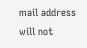mail address will not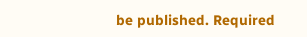be published. Required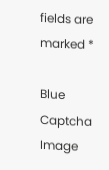fields are marked *

Blue Captcha Image